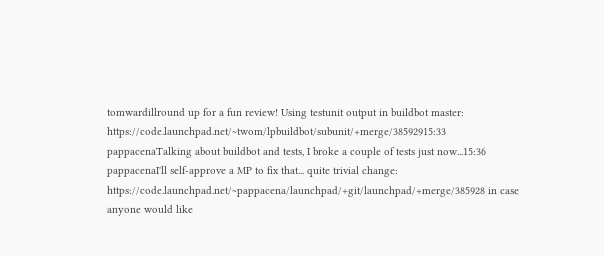tomwardillround up for a fun review! Using testunit output in buildbot master: https://code.launchpad.net/~twom/lpbuildbot/subunit/+merge/38592915:33
pappacenaTalking about buildbot and tests, I broke a couple of tests just now...15:36
pappacenaI'll self-approve a MP to fix that... quite trivial change: https://code.launchpad.net/~pappacena/launchpad/+git/launchpad/+merge/385928 in case anyone would like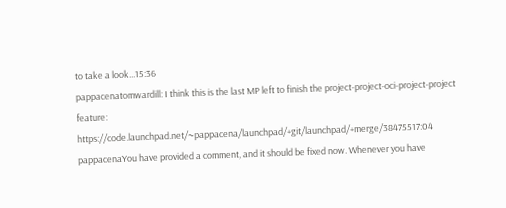to take a look...15:36
pappacenatomwardill: I think this is the last MP left to finish the project-project-oci-project-project feature: https://code.launchpad.net/~pappacena/launchpad/+git/launchpad/+merge/38475517:04
pappacenaYou have provided a comment, and it should be fixed now. Whenever you have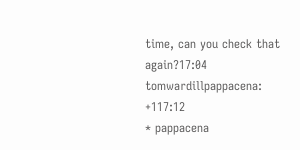time, can you check that again?17:04
tomwardillpappacena: +117:12
* pappacena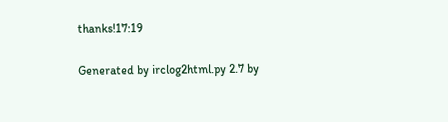thanks!17:19

Generated by irclog2html.py 2.7 by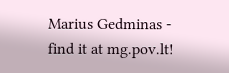Marius Gedminas - find it at mg.pov.lt!